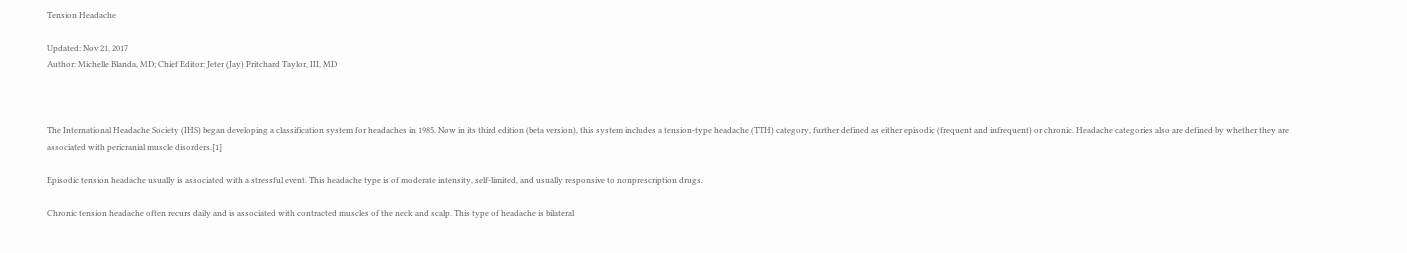Tension Headache

Updated: Nov 21, 2017
Author: Michelle Blanda, MD; Chief Editor: Jeter (Jay) Pritchard Taylor, III, MD



The International Headache Society (IHS) began developing a classification system for headaches in 1985. Now in its third edition (beta version), this system includes a tension-type headache (TTH) category, further defined as either episodic (frequent and infrequent) or chronic. Headache categories also are defined by whether they are associated with pericranial muscle disorders.[1]

Episodic tension headache usually is associated with a stressful event. This headache type is of moderate intensity, self-limited, and usually responsive to nonprescription drugs.

Chronic tension headache often recurs daily and is associated with contracted muscles of the neck and scalp. This type of headache is bilateral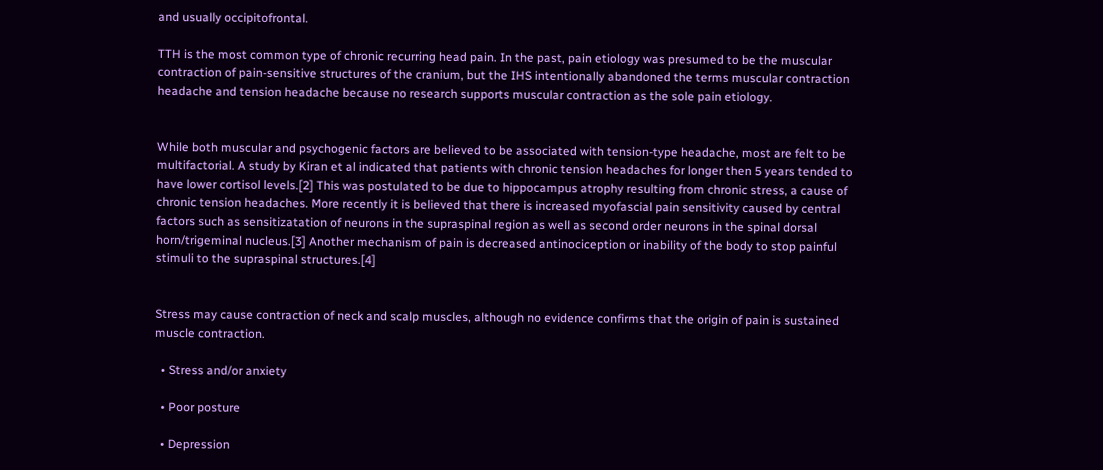and usually occipitofrontal.

TTH is the most common type of chronic recurring head pain. In the past, pain etiology was presumed to be the muscular contraction of pain-sensitive structures of the cranium, but the IHS intentionally abandoned the terms muscular contraction headache and tension headache because no research supports muscular contraction as the sole pain etiology.


While both muscular and psychogenic factors are believed to be associated with tension-type headache, most are felt to be multifactorial. A study by Kiran et al indicated that patients with chronic tension headaches for longer then 5 years tended to have lower cortisol levels.[2] This was postulated to be due to hippocampus atrophy resulting from chronic stress, a cause of chronic tension headaches. More recently it is believed that there is increased myofascial pain sensitivity caused by central factors such as sensitizatation of neurons in the supraspinal region as well as second order neurons in the spinal dorsal horn/trigeminal nucleus.[3] Another mechanism of pain is decreased antinociception or inability of the body to stop painful stimuli to the supraspinal structures.[4]


Stress may cause contraction of neck and scalp muscles, although no evidence confirms that the origin of pain is sustained muscle contraction.

  • Stress and/or anxiety

  • Poor posture

  • Depression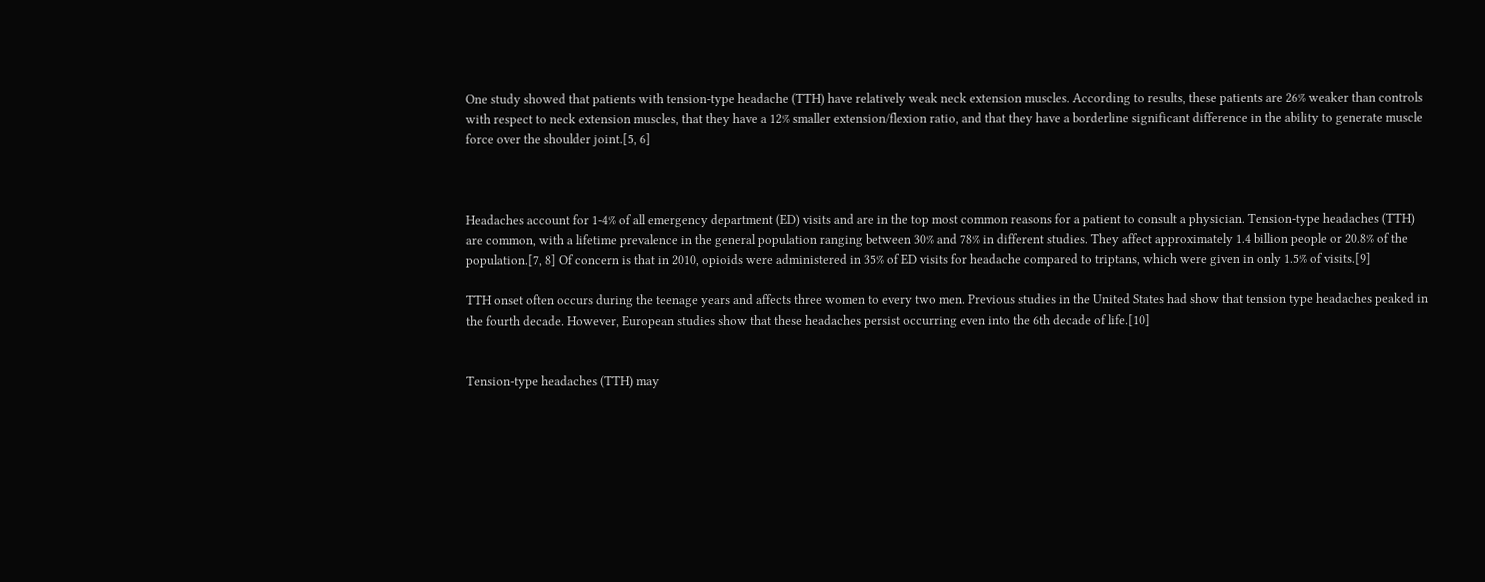One study showed that patients with tension-type headache (TTH) have relatively weak neck extension muscles. According to results, these patients are 26% weaker than controls with respect to neck extension muscles, that they have a 12% smaller extension/flexion ratio, and that they have a borderline significant difference in the ability to generate muscle force over the shoulder joint.[5, 6]



Headaches account for 1-4% of all emergency department (ED) visits and are in the top most common reasons for a patient to consult a physician. Tension-type headaches (TTH) are common, with a lifetime prevalence in the general population ranging between 30% and 78% in different studies. They affect approximately 1.4 billion people or 20.8% of the population.[7, 8] Of concern is that in 2010, opioids were administered in 35% of ED visits for headache compared to triptans, which were given in only 1.5% of visits.[9]

TTH onset often occurs during the teenage years and affects three women to every two men. Previous studies in the United States had show that tension type headaches peaked in the fourth decade. However, European studies show that these headaches persist occurring even into the 6th decade of life.[10]


Tension-type headaches (TTH) may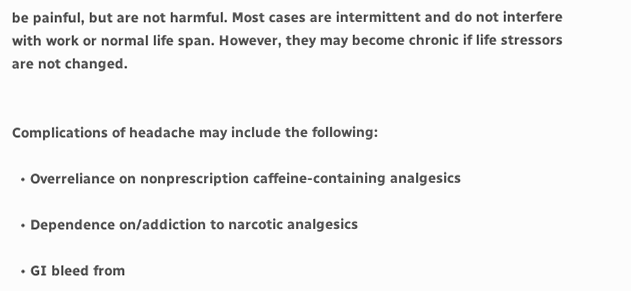be painful, but are not harmful. Most cases are intermittent and do not interfere with work or normal life span. However, they may become chronic if life stressors are not changed.


Complications of headache may include the following:

  • Overreliance on nonprescription caffeine-containing analgesics

  • Dependence on/addiction to narcotic analgesics

  • GI bleed from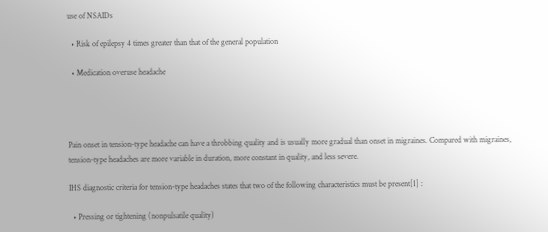use of NSAIDs

  • Risk of epilepsy 4 times greater than that of the general population

  • Medication overuse headache




Pain onset in tension-type headache can have a throbbing quality and is usually more gradual than onset in migraines. Compared with migraines, tension-type headaches are more variable in duration, more constant in quality, and less severe.

IHS diagnostic criteria for tension-type headaches states that two of the following characteristics must be present[1] :

  • Pressing or tightening (nonpulsatile quality)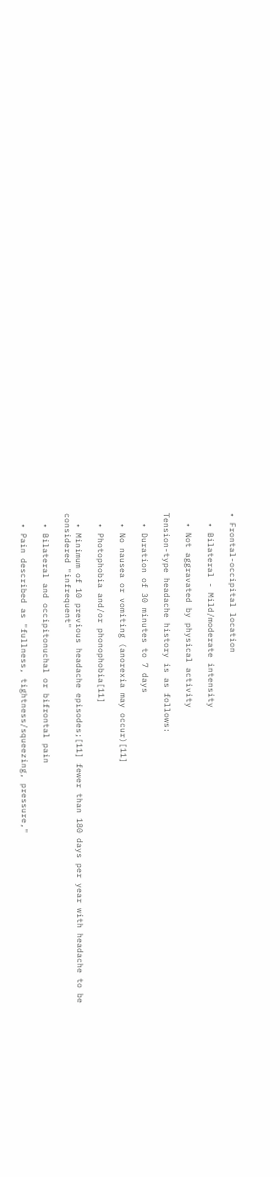• Frontal-occipital location

  • Bilateral - Mild/moderate intensity

  • Not aggravated by physical activity

Tension-type headache history is as follows:

  • Duration of 30 minutes to 7 days

  • No nausea or vomiting (anorexia may occur)[11]

  • Photophobia and/or phonophobia[11]

  • Minimum of 10 previous headache episodes;[11] fewer than 180 days per year with headache to be considered "infrequent"

  • Bilateral and occipitonuchal or bifrontal pain

  • Pain described as "fullness, tightness/squeezing, pressure,"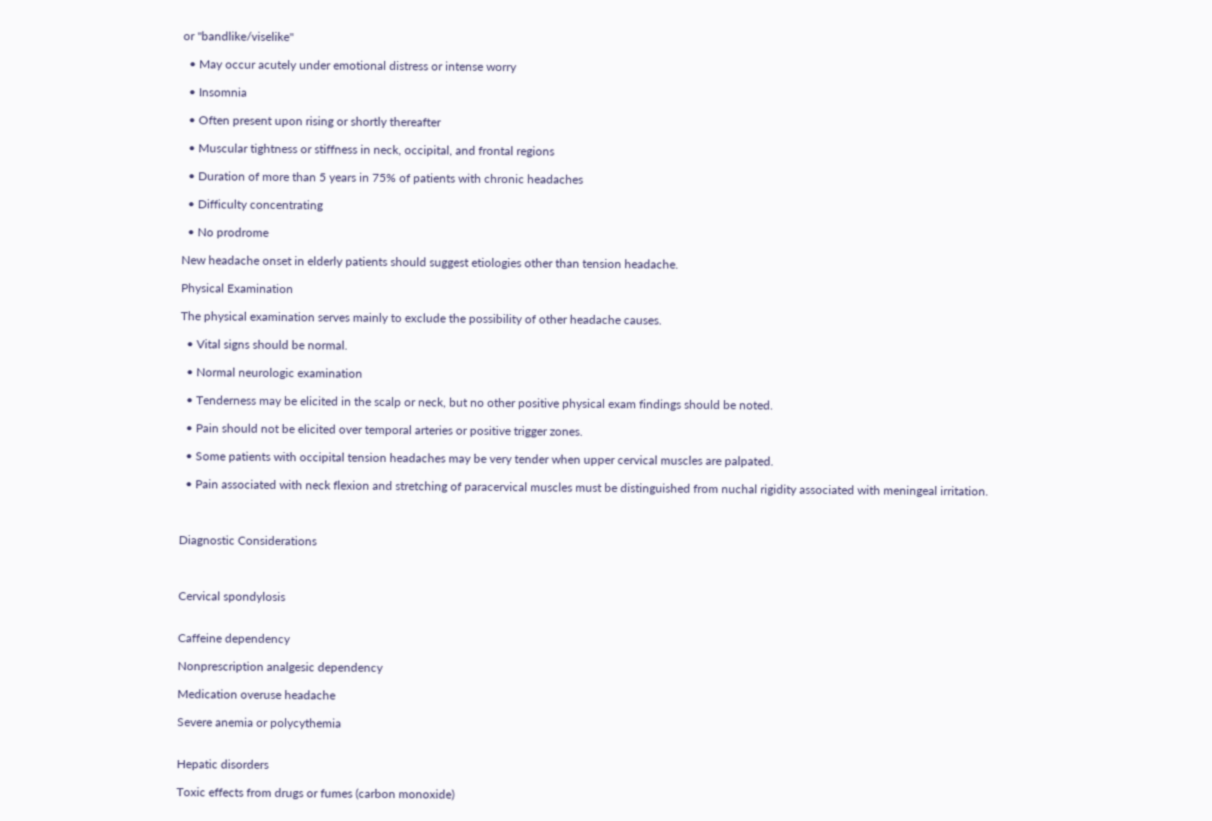or "bandlike/viselike"

  • May occur acutely under emotional distress or intense worry

  • Insomnia

  • Often present upon rising or shortly thereafter

  • Muscular tightness or stiffness in neck, occipital, and frontal regions

  • Duration of more than 5 years in 75% of patients with chronic headaches

  • Difficulty concentrating

  • No prodrome

New headache onset in elderly patients should suggest etiologies other than tension headache.

Physical Examination

The physical examination serves mainly to exclude the possibility of other headache causes.

  • Vital signs should be normal.

  • Normal neurologic examination

  • Tenderness may be elicited in the scalp or neck, but no other positive physical exam findings should be noted.

  • Pain should not be elicited over temporal arteries or positive trigger zones.

  • Some patients with occipital tension headaches may be very tender when upper cervical muscles are palpated.

  • Pain associated with neck flexion and stretching of paracervical muscles must be distinguished from nuchal rigidity associated with meningeal irritation.



Diagnostic Considerations



Cervical spondylosis


Caffeine dependency

Nonprescription analgesic dependency

Medication overuse headache

Severe anemia or polycythemia


Hepatic disorders

Toxic effects from drugs or fumes (carbon monoxide)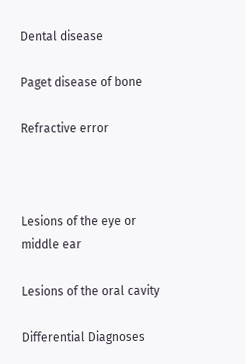Dental disease

Paget disease of bone

Refractive error



Lesions of the eye or middle ear

Lesions of the oral cavity

Differential Diagnoses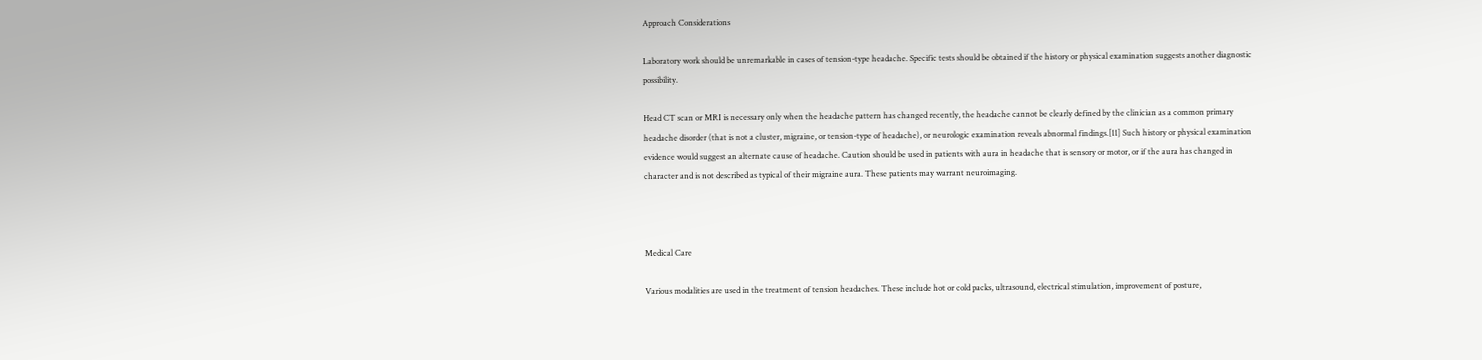Approach Considerations

Laboratory work should be unremarkable in cases of tension-type headache. Specific tests should be obtained if the history or physical examination suggests another diagnostic possibility.

Head CT scan or MRI is necessary only when the headache pattern has changed recently, the headache cannot be clearly defined by the clinician as a common primary headache disorder (that is not a cluster, migraine, or tension-type of headache), or neurologic examination reveals abnormal findings.[11] Such history or physical examination evidence would suggest an alternate cause of headache. Caution should be used in patients with aura in headache that is sensory or motor, or if the aura has changed in character and is not described as typical of their migraine aura. These patients may warrant neuroimaging.



Medical Care

Various modalities are used in the treatment of tension headaches. These include hot or cold packs, ultrasound, electrical stimulation, improvement of posture,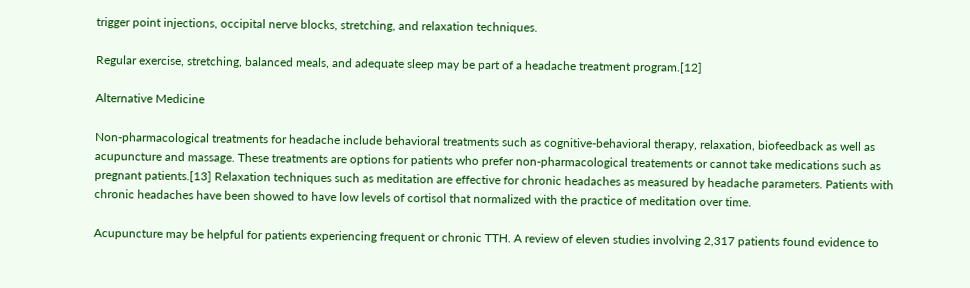trigger point injections, occipital nerve blocks, stretching, and relaxation techniques.

Regular exercise, stretching, balanced meals, and adequate sleep may be part of a headache treatment program.[12]

Alternative Medicine

Non-pharmacological treatments for headache include behavioral treatments such as cognitive-behavioral therapy, relaxation, biofeedback as well as acupuncture and massage. These treatments are options for patients who prefer non-pharmacological treatements or cannot take medications such as pregnant patients.[13] Relaxation techniques such as meditation are effective for chronic headaches as measured by headache parameters. Patients with chronic headaches have been showed to have low levels of cortisol that normalized with the practice of meditation over time.

Acupuncture may be helpful for patients experiencing frequent or chronic TTH. A review of eleven studies involving 2,317 patients found evidence to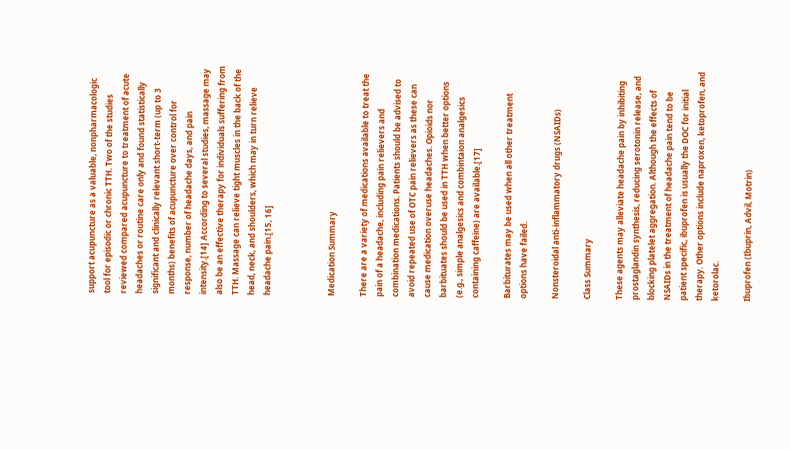support acupuncture as a valuable, nonpharmacologic tool for episodic or chronic TTH. Two of the studies reviewed compared acupuncture to treatment of acute headaches or routine care only and found statistically significant and clinically relevant short-term (up to 3 months) benefits of acupuncture over control for response, number of headache days, and pain intensity.[14] According to several studies, massage may also be an effective therapy for individuals suffering from TTH. Massage can relieve tight muscles in the back of the head, neck, and shoulders, which may in turn relieve headache pain.[15, 16]



Medication Summary

There are a variety of medications available to treat the pain of a headache, including pain relievers and combination medications. Patients should be advised to avoid repeated use of OTC pain relievers as these can cause medication overuse headaches. Opioids nor barbituates should be used in TTH when better options (e.g., simple analgesics and combintaion analgesics containing caffeine) are available.[17]

Barbiturates may be used when all other treatment options have failed.

Nonsteroidal anti-inflammatory drugs (NSAIDs)

Class Summary

These agents may alleviate headache pain by inhibiting prostaglandin synthesis, reducing serotonin release, and blocking platelet aggregation. Although the effects of NSAIDs in the treatment of headache pain tend to be patient specific, ibuprofen is usually the DOC for initial therapy. Other options include naproxen, ketoprofen, and ketorolac.

Ibuprofen (Ibuprin, Advil, Motrin)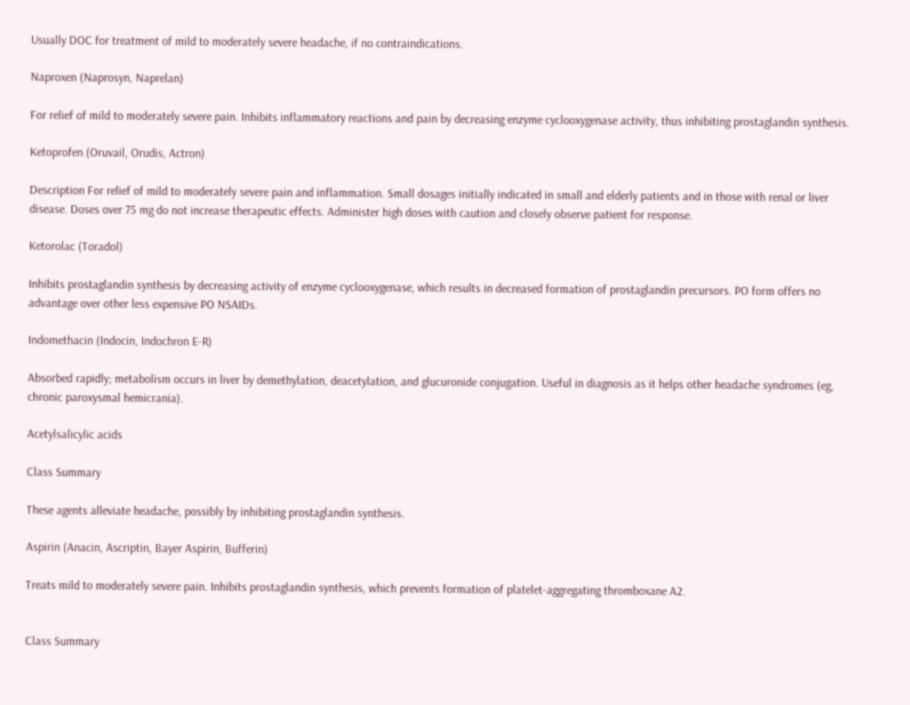Usually DOC for treatment of mild to moderately severe headache, if no contraindications.

Naproxen (Naprosyn, Naprelan)

For relief of mild to moderately severe pain. Inhibits inflammatory reactions and pain by decreasing enzyme cyclooxygenase activity, thus inhibiting prostaglandin synthesis.

Ketoprofen (Oruvail, Orudis, Actron)

Description For relief of mild to moderately severe pain and inflammation. Small dosages initially indicated in small and elderly patients and in those with renal or liver disease. Doses over 75 mg do not increase therapeutic effects. Administer high doses with caution and closely observe patient for response.

Ketorolac (Toradol)

Inhibits prostaglandin synthesis by decreasing activity of enzyme cyclooxygenase, which results in decreased formation of prostaglandin precursors. PO form offers no advantage over other less expensive PO NSAIDs.

Indomethacin (Indocin, Indochron E-R)

Absorbed rapidly; metabolism occurs in liver by demethylation, deacetylation, and glucuronide conjugation. Useful in diagnosis as it helps other headache syndromes (eg, chronic paroxysmal hemicrania).

Acetylsalicylic acids

Class Summary

These agents alleviate headache, possibly by inhibiting prostaglandin synthesis.

Aspirin (Anacin, Ascriptin, Bayer Aspirin, Bufferin)

Treats mild to moderately severe pain. Inhibits prostaglandin synthesis, which prevents formation of platelet-aggregating thromboxane A2.


Class Summary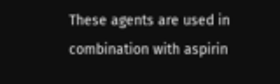These agents are used in combination with aspirin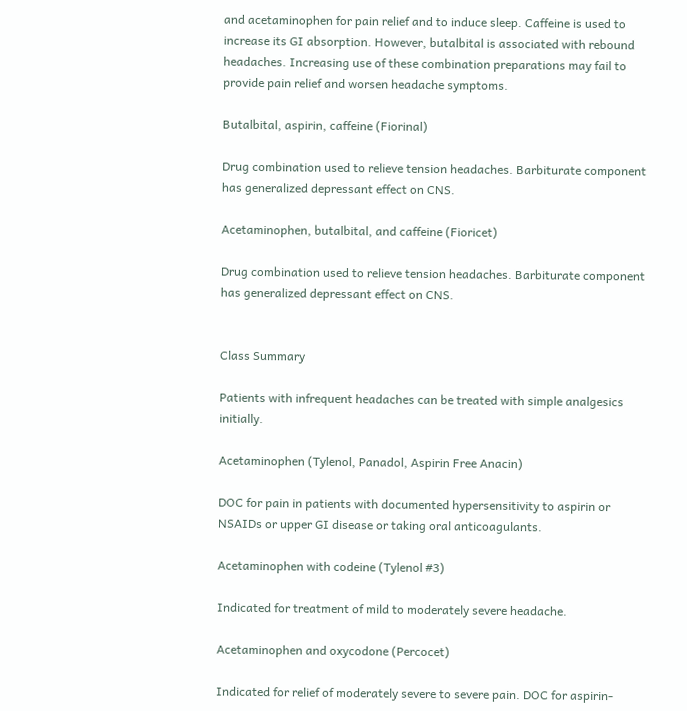and acetaminophen for pain relief and to induce sleep. Caffeine is used to increase its GI absorption. However, butalbital is associated with rebound headaches. Increasing use of these combination preparations may fail to provide pain relief and worsen headache symptoms.

Butalbital, aspirin, caffeine (Fiorinal)

Drug combination used to relieve tension headaches. Barbiturate component has generalized depressant effect on CNS.

Acetaminophen, butalbital, and caffeine (Fioricet)

Drug combination used to relieve tension headaches. Barbiturate component has generalized depressant effect on CNS.


Class Summary

Patients with infrequent headaches can be treated with simple analgesics initially.

Acetaminophen (Tylenol, Panadol, Aspirin Free Anacin)

DOC for pain in patients with documented hypersensitivity to aspirin or NSAIDs or upper GI disease or taking oral anticoagulants.

Acetaminophen with codeine (Tylenol #3)

Indicated for treatment of mild to moderately severe headache.

Acetaminophen and oxycodone (Percocet)

Indicated for relief of moderately severe to severe pain. DOC for aspirin-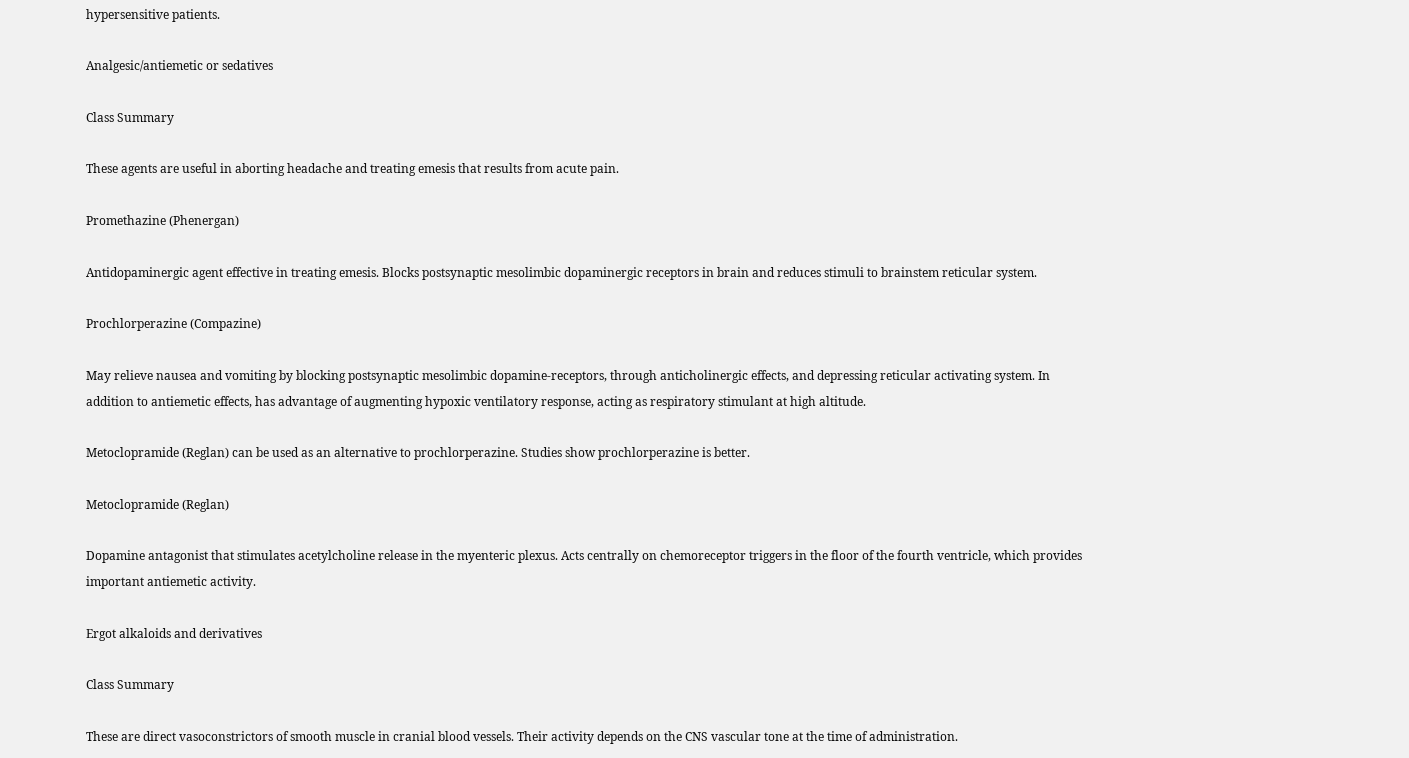hypersensitive patients.

Analgesic/antiemetic or sedatives

Class Summary

These agents are useful in aborting headache and treating emesis that results from acute pain.

Promethazine (Phenergan)

Antidopaminergic agent effective in treating emesis. Blocks postsynaptic mesolimbic dopaminergic receptors in brain and reduces stimuli to brainstem reticular system.

Prochlorperazine (Compazine)

May relieve nausea and vomiting by blocking postsynaptic mesolimbic dopamine-receptors, through anticholinergic effects, and depressing reticular activating system. In addition to antiemetic effects, has advantage of augmenting hypoxic ventilatory response, acting as respiratory stimulant at high altitude.

Metoclopramide (Reglan) can be used as an alternative to prochlorperazine. Studies show prochlorperazine is better.

Metoclopramide (Reglan)

Dopamine antagonist that stimulates acetylcholine release in the myenteric plexus. Acts centrally on chemoreceptor triggers in the floor of the fourth ventricle, which provides important antiemetic activity.

Ergot alkaloids and derivatives

Class Summary

These are direct vasoconstrictors of smooth muscle in cranial blood vessels. Their activity depends on the CNS vascular tone at the time of administration.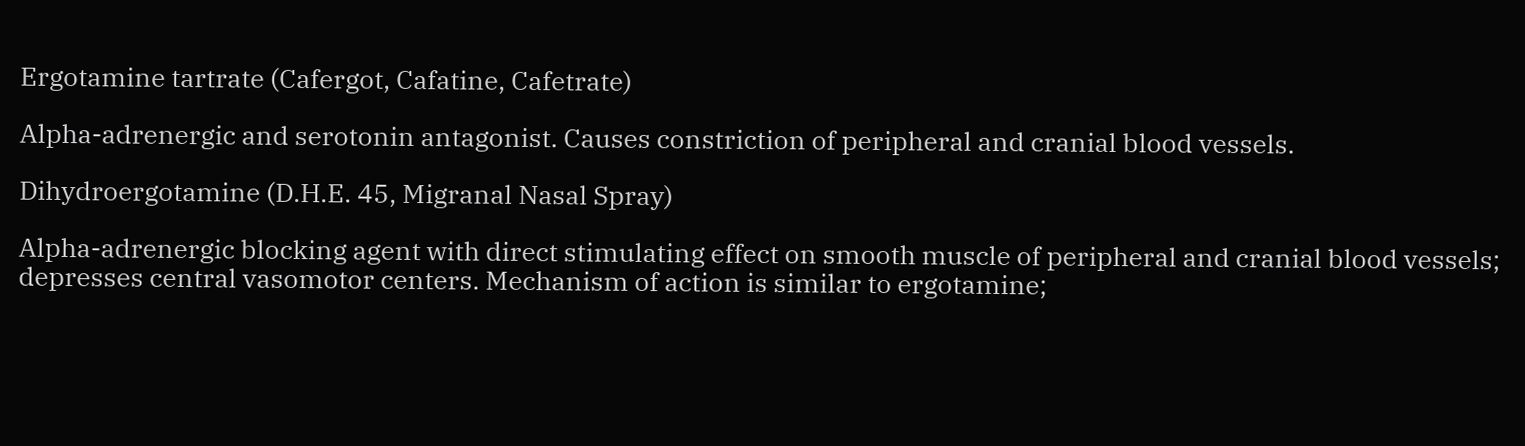Ergotamine tartrate (Cafergot, Cafatine, Cafetrate)

Alpha-adrenergic and serotonin antagonist. Causes constriction of peripheral and cranial blood vessels.

Dihydroergotamine (D.H.E. 45, Migranal Nasal Spray)

Alpha-adrenergic blocking agent with direct stimulating effect on smooth muscle of peripheral and cranial blood vessels; depresses central vasomotor centers. Mechanism of action is similar to ergotamine;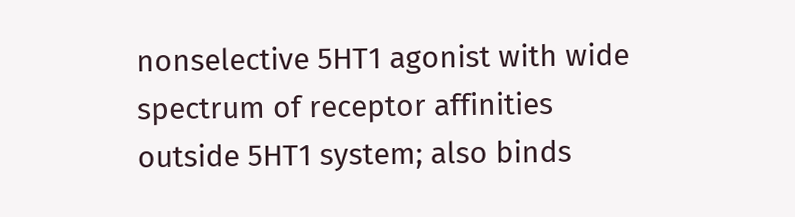nonselective 5HT1 agonist with wide spectrum of receptor affinities outside 5HT1 system; also binds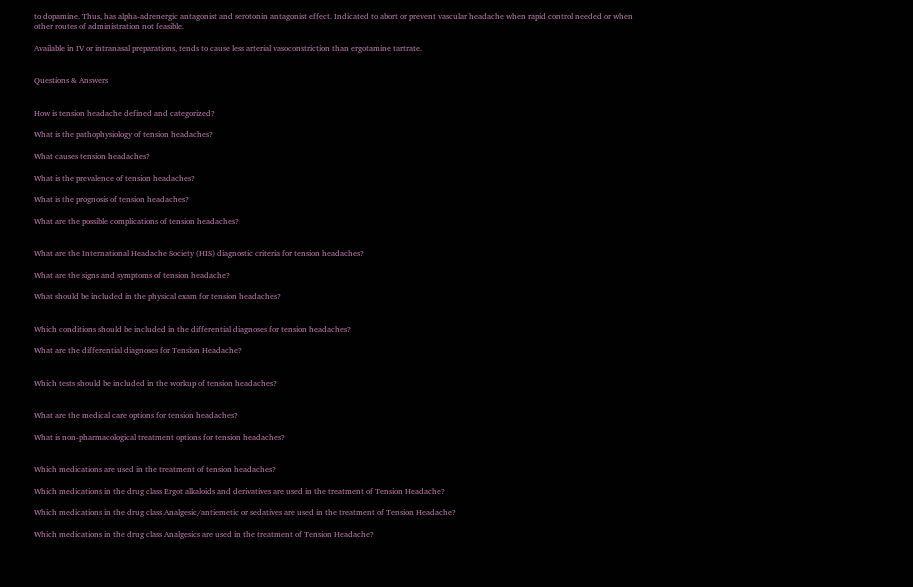to dopamine. Thus, has alpha-adrenergic antagonist and serotonin antagonist effect. Indicated to abort or prevent vascular headache when rapid control needed or when other routes of administration not feasible.

Available in IV or intranasal preparations, tends to cause less arterial vasoconstriction than ergotamine tartrate.


Questions & Answers


How is tension headache defined and categorized?

What is the pathophysiology of tension headaches?

What causes tension headaches?

What is the prevalence of tension headaches?

What is the prognosis of tension headaches?

What are the possible complications of tension headaches?


What are the International Headache Society (HIS) diagnostic criteria for tension headaches?

What are the signs and symptoms of tension headache?

What should be included in the physical exam for tension headaches?


Which conditions should be included in the differential diagnoses for tension headaches?

What are the differential diagnoses for Tension Headache?


Which tests should be included in the workup of tension headaches?


What are the medical care options for tension headaches?

What is non-pharmacological treatment options for tension headaches?


Which medications are used in the treatment of tension headaches?

Which medications in the drug class Ergot alkaloids and derivatives are used in the treatment of Tension Headache?

Which medications in the drug class Analgesic/antiemetic or sedatives are used in the treatment of Tension Headache?

Which medications in the drug class Analgesics are used in the treatment of Tension Headache?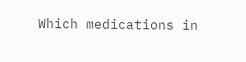Which medications in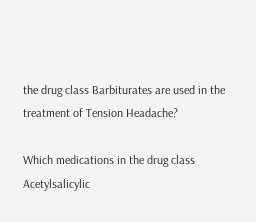the drug class Barbiturates are used in the treatment of Tension Headache?

Which medications in the drug class Acetylsalicylic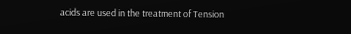acids are used in the treatment of Tension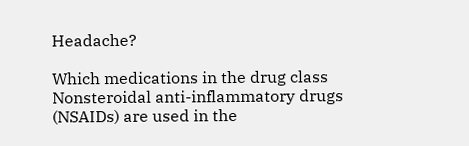Headache?

Which medications in the drug class Nonsteroidal anti-inflammatory drugs (NSAIDs) are used in the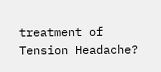treatment of Tension Headache?